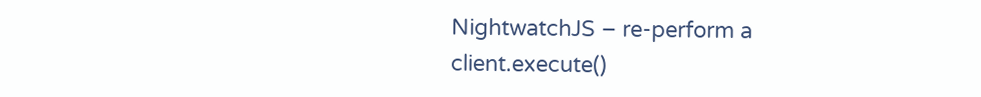NightwatchJS – re-perform a client.execute()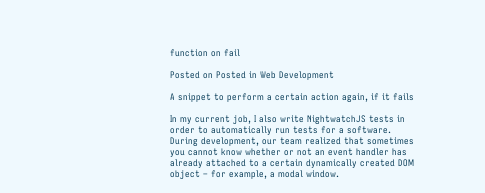function on fail

Posted on Posted in Web Development

A snippet to perform a certain action again, if it fails

In my current job, I also write NightwatchJS tests in order to automatically run tests for a software. During development, our team realized that sometimes you cannot know whether or not an event handler has already attached to a certain dynamically created DOM object – for example, a modal window.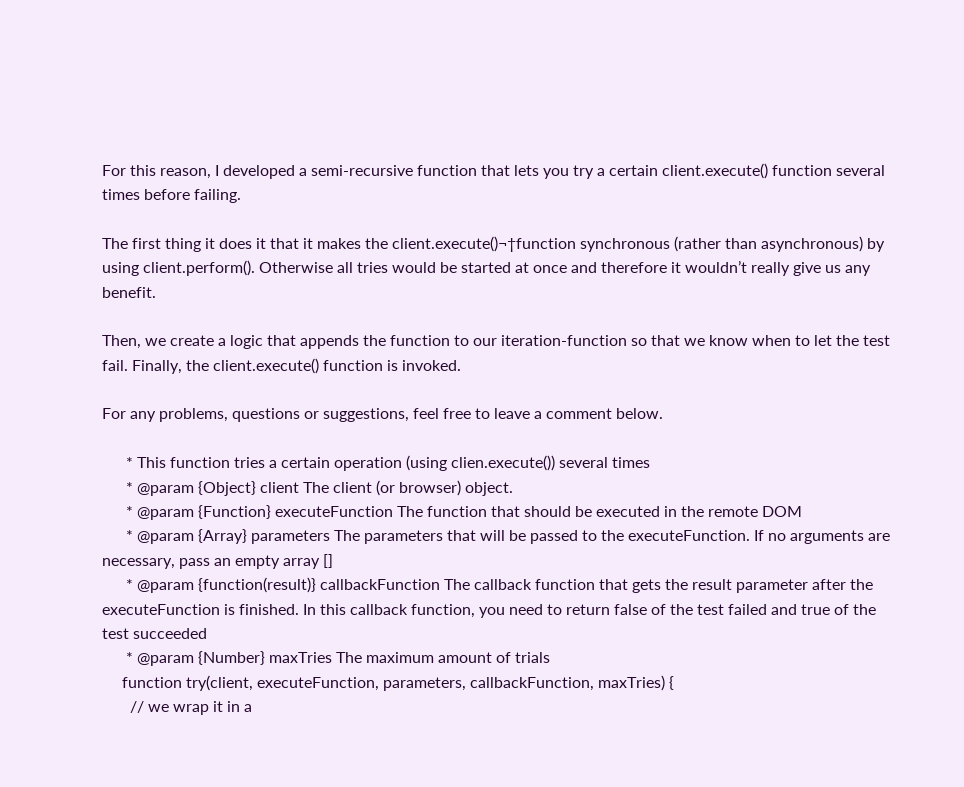For this reason, I developed a semi-recursive function that lets you try a certain client.execute() function several times before failing.

The first thing it does it that it makes the client.execute()¬†function synchronous (rather than asynchronous) by using client.perform(). Otherwise all tries would be started at once and therefore it wouldn’t really give us any benefit.

Then, we create a logic that appends the function to our iteration-function so that we know when to let the test fail. Finally, the client.execute() function is invoked.

For any problems, questions or suggestions, feel free to leave a comment below.

      * This function tries a certain operation (using clien.execute()) several times
      * @param {Object} client The client (or browser) object.
      * @param {Function} executeFunction The function that should be executed in the remote DOM
      * @param {Array} parameters The parameters that will be passed to the executeFunction. If no arguments are necessary, pass an empty array []
      * @param {function(result)} callbackFunction The callback function that gets the result parameter after the executeFunction is finished. In this callback function, you need to return false of the test failed and true of the test succeeded
      * @param {Number} maxTries The maximum amount of trials
     function try(client, executeFunction, parameters, callbackFunction, maxTries) {
       // we wrap it in a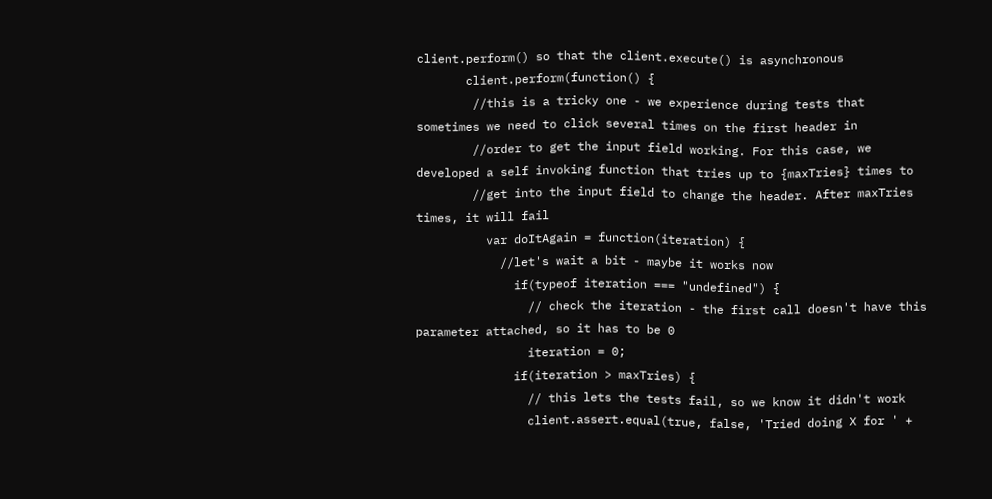client.perform() so that the client.execute() is asynchronous
       client.perform(function() {
        //this is a tricky one - we experience during tests that sometimes we need to click several times on the first header in
        //order to get the input field working. For this case, we developed a self invoking function that tries up to {maxTries} times to
        //get into the input field to change the header. After maxTries times, it will fail
          var doItAgain = function(iteration) {
            //let's wait a bit - maybe it works now
              if(typeof iteration === "undefined") {
                // check the iteration - the first call doesn't have this parameter attached, so it has to be 0
                iteration = 0;
              if(iteration > maxTries) {
                // this lets the tests fail, so we know it didn't work
                client.assert.equal(true, false, 'Tried doing X for ' +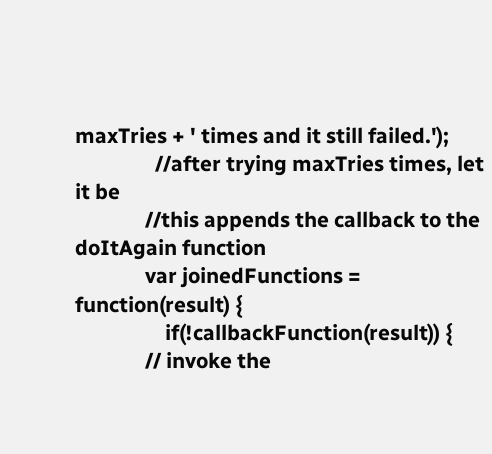maxTries + ' times and it still failed.');
                //after trying maxTries times, let it be
              //this appends the callback to the doItAgain function
              var joinedFunctions = function(result) {
                  if(!callbackFunction(result)) {
              // invoke the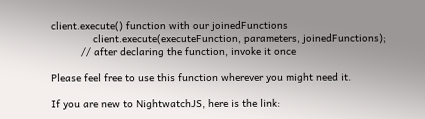client.execute() function with our joinedFunctions
              client.execute(executeFunction, parameters, joinedFunctions);
          // after declaring the function, invoke it once

Please feel free to use this function wherever you might need it.

If you are new to NightwatchJS, here is the link: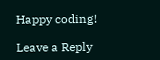Happy coding!

Leave a Reply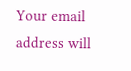Your email address will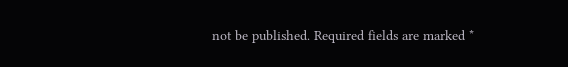not be published. Required fields are marked *